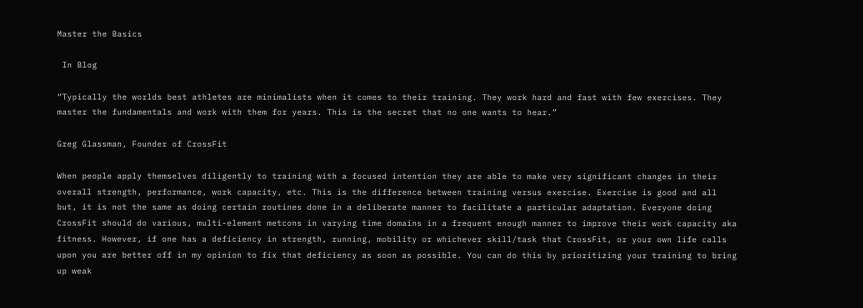Master the Basics

 In Blog

“Typically the worlds best athletes are minimalists when it comes to their training. They work hard and fast with few exercises. They master the fundamentals and work with them for years. This is the secret that no one wants to hear.”

Greg Glassman, Founder of CrossFit

When people apply themselves diligently to training with a focused intention they are able to make very significant changes in their overall strength, performance, work capacity, etc. This is the difference between training versus exercise. Exercise is good and all but, it is not the same as doing certain routines done in a deliberate manner to facilitate a particular adaptation. Everyone doing CrossFit should do various, multi-element metcons in varying time domains in a frequent enough manner to improve their work capacity aka fitness. However, if one has a deficiency in strength, running, mobility or whichever skill/task that CrossFit, or your own life calls upon you are better off in my opinion to fix that deficiency as soon as possible. You can do this by prioritizing your training to bring up weak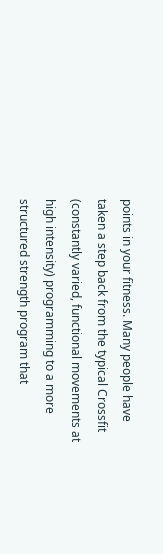points in your fitness. Many people have taken a step back from the typical Crossfit (constantly varied, functional movements at high intensity) programming to a more structured strength program that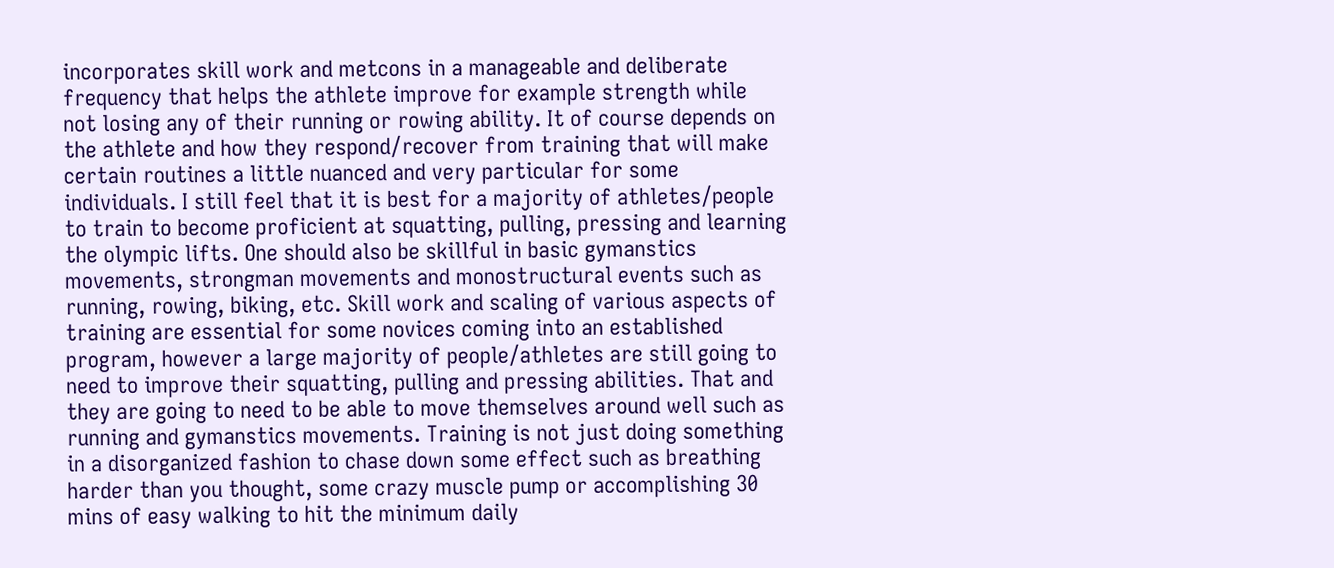incorporates skill work and metcons in a manageable and deliberate frequency that helps the athlete improve for example strength while not losing any of their running or rowing ability. It of course depends on the athlete and how they respond/recover from training that will make certain routines a little nuanced and very particular for some individuals. I still feel that it is best for a majority of athletes/people to train to become proficient at squatting, pulling, pressing and learning the olympic lifts. One should also be skillful in basic gymanstics movements, strongman movements and monostructural events such as running, rowing, biking, etc. Skill work and scaling of various aspects of training are essential for some novices coming into an established program, however a large majority of people/athletes are still going to need to improve their squatting, pulling and pressing abilities. That and they are going to need to be able to move themselves around well such as running and gymanstics movements. Training is not just doing something in a disorganized fashion to chase down some effect such as breathing harder than you thought, some crazy muscle pump or accomplishing 30 mins of easy walking to hit the minimum daily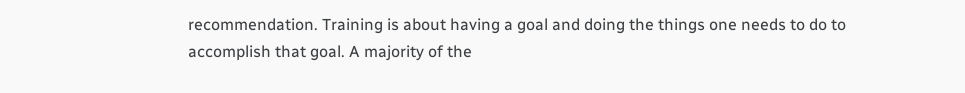recommendation. Training is about having a goal and doing the things one needs to do to accomplish that goal. A majority of the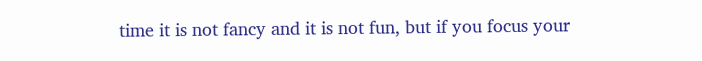time it is not fancy and it is not fun, but if you focus your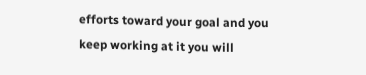efforts toward your goal and you keep working at it you will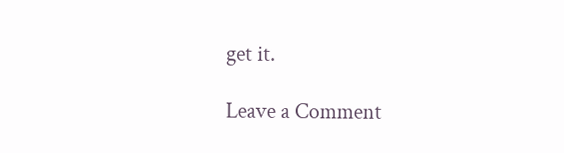get it.

Leave a Comment